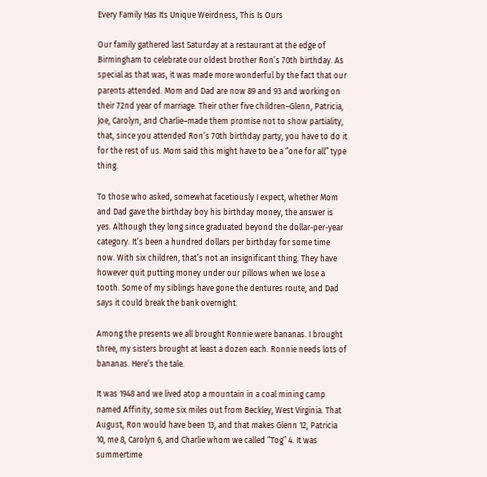Every Family Has Its Unique Weirdness, This Is Ours

Our family gathered last Saturday at a restaurant at the edge of Birmingham to celebrate our oldest brother Ron’s 70th birthday. As special as that was, it was made more wonderful by the fact that our parents attended. Mom and Dad are now 89 and 93 and working on their 72nd year of marriage. Their other five children–Glenn, Patricia, Joe, Carolyn, and Charlie–made them promise not to show partiality, that, since you attended Ron’s 70th birthday party, you have to do it for the rest of us. Mom said this might have to be a “one for all” type thing.

To those who asked, somewhat facetiously I expect, whether Mom and Dad gave the birthday boy his birthday money, the answer is yes. Although they long since graduated beyond the dollar-per-year category. It’s been a hundred dollars per birthday for some time now. With six children, that’s not an insignificant thing. They have however quit putting money under our pillows when we lose a tooth. Some of my siblings have gone the dentures route, and Dad says it could break the bank overnight.

Among the presents we all brought Ronnie were bananas. I brought three, my sisters brought at least a dozen each. Ronnie needs lots of bananas. Here’s the tale.

It was 1948 and we lived atop a mountain in a coal mining camp named Affinity, some six miles out from Beckley, West Virginia. That August, Ron would have been 13, and that makes Glenn 12, Patricia 10, me 8, Carolyn 6, and Charlie whom we called “Tog” 4. It was summertime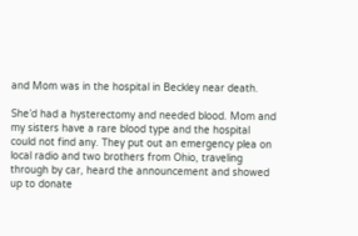and Mom was in the hospital in Beckley near death.

She’d had a hysterectomy and needed blood. Mom and my sisters have a rare blood type and the hospital could not find any. They put out an emergency plea on local radio and two brothers from Ohio, traveling through by car, heard the announcement and showed up to donate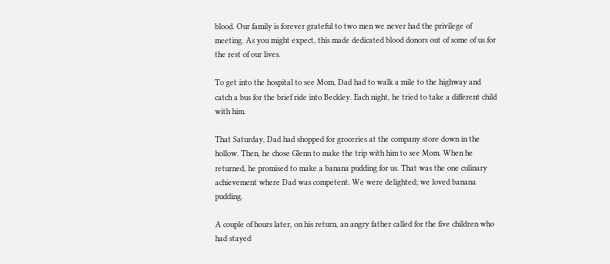blood. Our family is forever grateful to two men we never had the privilege of meeting. As you might expect, this made dedicated blood donors out of some of us for the rest of our lives.

To get into the hospital to see Mom, Dad had to walk a mile to the highway and catch a bus for the brief ride into Beckley. Each night, he tried to take a different child with him.

That Saturday, Dad had shopped for groceries at the company store down in the hollow. Then, he chose Glenn to make the trip with him to see Mom. When he returned, he promised to make a banana pudding for us. That was the one culinary achievement where Dad was competent. We were delighted; we loved banana pudding.

A couple of hours later, on his return, an angry father called for the five children who had stayed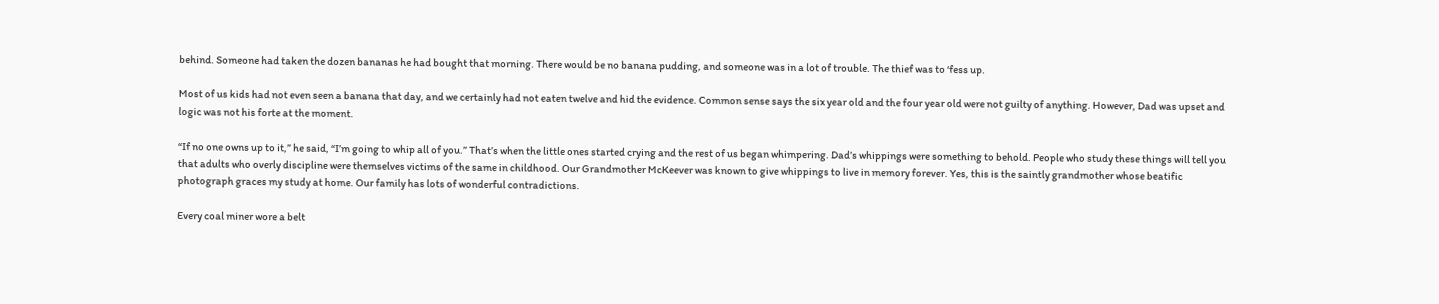behind. Someone had taken the dozen bananas he had bought that morning. There would be no banana pudding, and someone was in a lot of trouble. The thief was to ‘fess up.

Most of us kids had not even seen a banana that day, and we certainly had not eaten twelve and hid the evidence. Common sense says the six year old and the four year old were not guilty of anything. However, Dad was upset and logic was not his forte at the moment.

“If no one owns up to it,” he said, “I’m going to whip all of you.” That’s when the little ones started crying and the rest of us began whimpering. Dad’s whippings were something to behold. People who study these things will tell you that adults who overly discipline were themselves victims of the same in childhood. Our Grandmother McKeever was known to give whippings to live in memory forever. Yes, this is the saintly grandmother whose beatific photograph graces my study at home. Our family has lots of wonderful contradictions.

Every coal miner wore a belt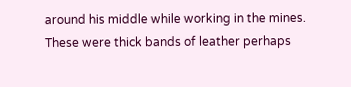around his middle while working in the mines. These were thick bands of leather perhaps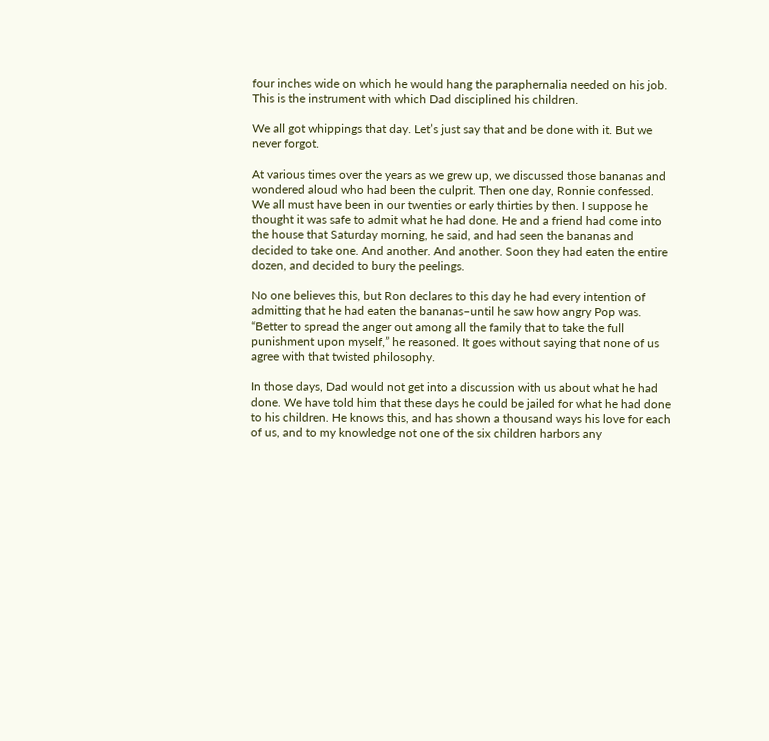four inches wide on which he would hang the paraphernalia needed on his job. This is the instrument with which Dad disciplined his children.

We all got whippings that day. Let’s just say that and be done with it. But we never forgot.

At various times over the years as we grew up, we discussed those bananas and wondered aloud who had been the culprit. Then one day, Ronnie confessed. We all must have been in our twenties or early thirties by then. I suppose he thought it was safe to admit what he had done. He and a friend had come into the house that Saturday morning, he said, and had seen the bananas and decided to take one. And another. And another. Soon they had eaten the entire dozen, and decided to bury the peelings.

No one believes this, but Ron declares to this day he had every intention of admitting that he had eaten the bananas–until he saw how angry Pop was. “Better to spread the anger out among all the family that to take the full punishment upon myself,” he reasoned. It goes without saying that none of us agree with that twisted philosophy.

In those days, Dad would not get into a discussion with us about what he had done. We have told him that these days he could be jailed for what he had done to his children. He knows this, and has shown a thousand ways his love for each of us, and to my knowledge not one of the six children harbors any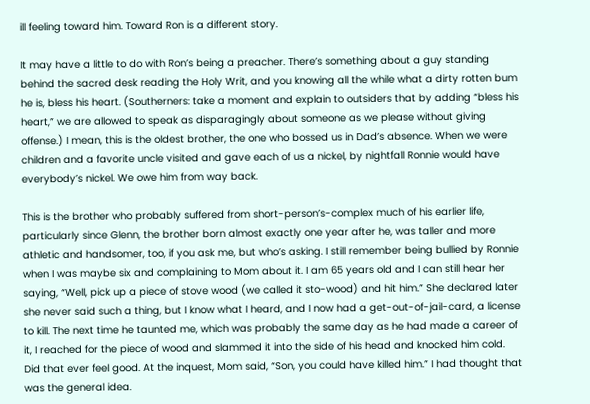ill feeling toward him. Toward Ron is a different story.

It may have a little to do with Ron’s being a preacher. There’s something about a guy standing behind the sacred desk reading the Holy Writ, and you knowing all the while what a dirty rotten bum he is, bless his heart. (Southerners: take a moment and explain to outsiders that by adding “bless his heart,” we are allowed to speak as disparagingly about someone as we please without giving offense.) I mean, this is the oldest brother, the one who bossed us in Dad’s absence. When we were children and a favorite uncle visited and gave each of us a nickel, by nightfall Ronnie would have everybody’s nickel. We owe him from way back.

This is the brother who probably suffered from short-person’s-complex much of his earlier life, particularly since Glenn, the brother born almost exactly one year after he, was taller and more athletic and handsomer, too, if you ask me, but who’s asking. I still remember being bullied by Ronnie when I was maybe six and complaining to Mom about it. I am 65 years old and I can still hear her saying, “Well, pick up a piece of stove wood (we called it sto-wood) and hit him.” She declared later she never said such a thing, but I know what I heard, and I now had a get-out-of-jail-card, a license to kill. The next time he taunted me, which was probably the same day as he had made a career of it, I reached for the piece of wood and slammed it into the side of his head and knocked him cold. Did that ever feel good. At the inquest, Mom said, “Son, you could have killed him.” I had thought that was the general idea.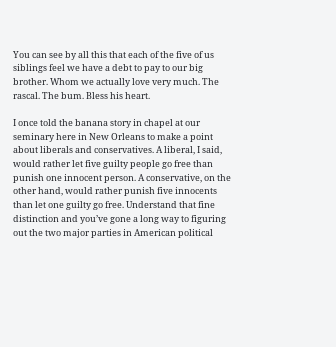You can see by all this that each of the five of us siblings feel we have a debt to pay to our big brother. Whom we actually love very much. The rascal. The bum. Bless his heart.

I once told the banana story in chapel at our seminary here in New Orleans to make a point about liberals and conservatives. A liberal, I said, would rather let five guilty people go free than punish one innocent person. A conservative, on the other hand, would rather punish five innocents than let one guilty go free. Understand that fine distinction and you’ve gone a long way to figuring out the two major parties in American political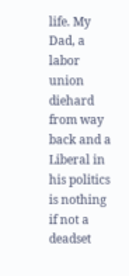life. My Dad, a labor union diehard from way back and a Liberal in his politics is nothing if not a deadset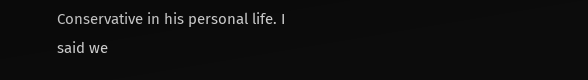Conservative in his personal life. I said we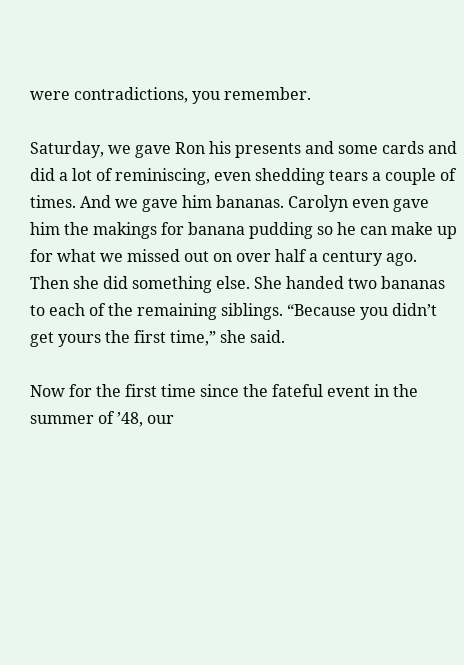were contradictions, you remember.

Saturday, we gave Ron his presents and some cards and did a lot of reminiscing, even shedding tears a couple of times. And we gave him bananas. Carolyn even gave him the makings for banana pudding so he can make up for what we missed out on over half a century ago. Then she did something else. She handed two bananas to each of the remaining siblings. “Because you didn’t get yours the first time,” she said.

Now for the first time since the fateful event in the summer of ’48, our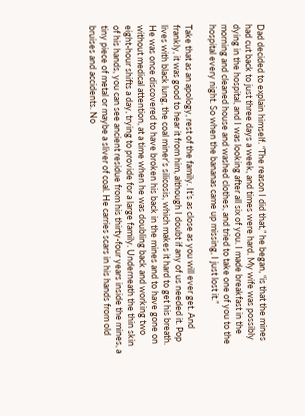Dad decided to explain himself. “The reason I did that,” he began, “is that the mines had cut back to just three days a week, and times were hard. My wife was possibly dying in the hospital, and I was looking after all six of you. I made breakfast in the morning and cleaned house and washed clothes, and tried to take one of you to the hospital every night. So when the bananas came up missing, I just lost it.”

Take that as an apology, rest of the family. It’s as close as you will ever get. And frankly, it was good to hear it from him, although I doubt if any of us needed it. Pop lives with black lung, the coal miner’s silicosis, which makes it hard to get his breath. He was once discovered to have broken his back in the mines and to have gone on without medical attention, at a time when he was doubling back and working two eight-hour shifts a day, trying to provide for a large family. Underneath the thin skin of his hands, you can see ancient residue from his thirty-four years inside the mines, a tiny piece of metal or maybe a sliver of coal. He carries scars in his hands from old bruises and accidents. No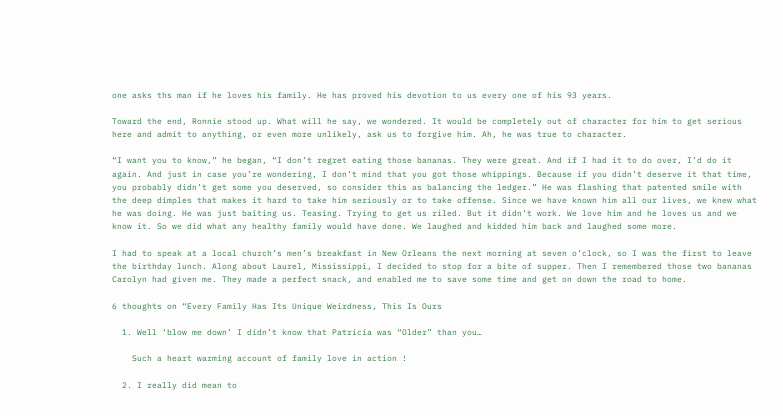one asks ths man if he loves his family. He has proved his devotion to us every one of his 93 years.

Toward the end, Ronnie stood up. What will he say, we wondered. It would be completely out of character for him to get serious here and admit to anything, or even more unlikely, ask us to forgive him. Ah, he was true to character.

“I want you to know,” he began, “I don’t regret eating those bananas. They were great. And if I had it to do over, I’d do it again. And just in case you’re wondering, I don’t mind that you got those whippings. Because if you didn’t deserve it that time, you probably didn’t get some you deserved, so consider this as balancing the ledger.” He was flashing that patented smile with the deep dimples that makes it hard to take him seriously or to take offense. Since we have known him all our lives, we knew what he was doing. He was just baiting us. Teasing. Trying to get us riled. But it didn’t work. We love him and he loves us and we know it. So we did what any healthy family would have done. We laughed and kidded him back and laughed some more.

I had to speak at a local church’s men’s breakfast in New Orleans the next morning at seven o’clock, so I was the first to leave the birthday lunch. Along about Laurel, Mississippi, I decided to stop for a bite of supper. Then I remembered those two bananas Carolyn had given me. They made a perfect snack, and enabled me to save some time and get on down the road to home.

6 thoughts on “Every Family Has Its Unique Weirdness, This Is Ours

  1. Well ‘blow me down’ I didn’t know that Patricia was “Older” than you…

    Such a heart warming account of family love in action !

  2. I really did mean to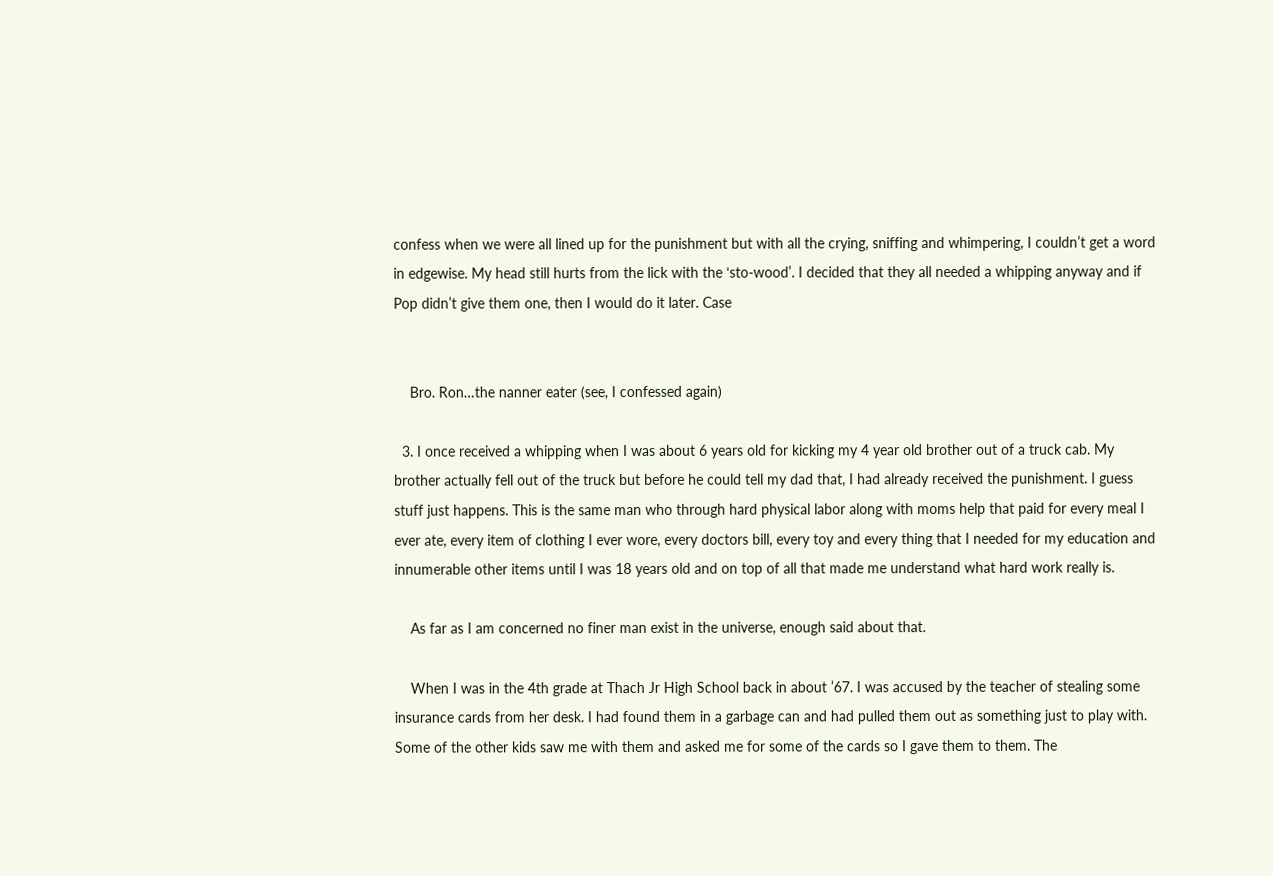confess when we were all lined up for the punishment but with all the crying, sniffing and whimpering, I couldn’t get a word in edgewise. My head still hurts from the lick with the ‘sto-wood’. I decided that they all needed a whipping anyway and if Pop didn’t give them one, then I would do it later. Case


    Bro. Ron…the nanner eater (see, I confessed again)

  3. I once received a whipping when I was about 6 years old for kicking my 4 year old brother out of a truck cab. My brother actually fell out of the truck but before he could tell my dad that, I had already received the punishment. I guess stuff just happens. This is the same man who through hard physical labor along with moms help that paid for every meal I ever ate, every item of clothing I ever wore, every doctors bill, every toy and every thing that I needed for my education and innumerable other items until I was 18 years old and on top of all that made me understand what hard work really is.

    As far as I am concerned no finer man exist in the universe, enough said about that.

    When I was in the 4th grade at Thach Jr High School back in about ’67. I was accused by the teacher of stealing some insurance cards from her desk. I had found them in a garbage can and had pulled them out as something just to play with. Some of the other kids saw me with them and asked me for some of the cards so I gave them to them. The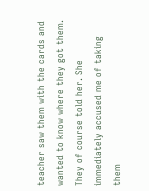teacher saw them with the cards and wanted to know where they got them. They of course told her. She immediately accused me of taking them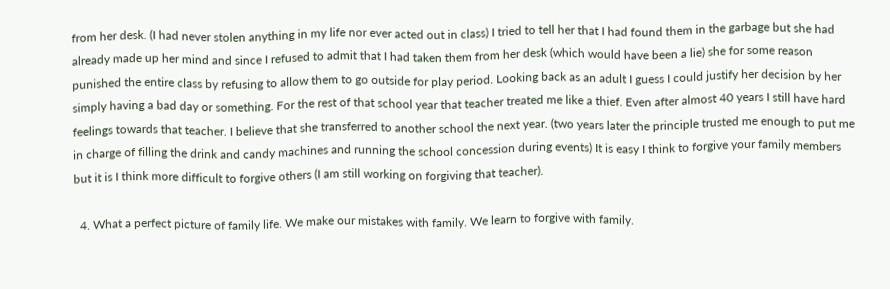from her desk. (I had never stolen anything in my life nor ever acted out in class) I tried to tell her that I had found them in the garbage but she had already made up her mind and since I refused to admit that I had taken them from her desk (which would have been a lie) she for some reason punished the entire class by refusing to allow them to go outside for play period. Looking back as an adult I guess I could justify her decision by her simply having a bad day or something. For the rest of that school year that teacher treated me like a thief. Even after almost 40 years I still have hard feelings towards that teacher. I believe that she transferred to another school the next year. (two years later the principle trusted me enough to put me in charge of filling the drink and candy machines and running the school concession during events) It is easy I think to forgive your family members but it is I think more difficult to forgive others (I am still working on forgiving that teacher).

  4. What a perfect picture of family life. We make our mistakes with family. We learn to forgive with family.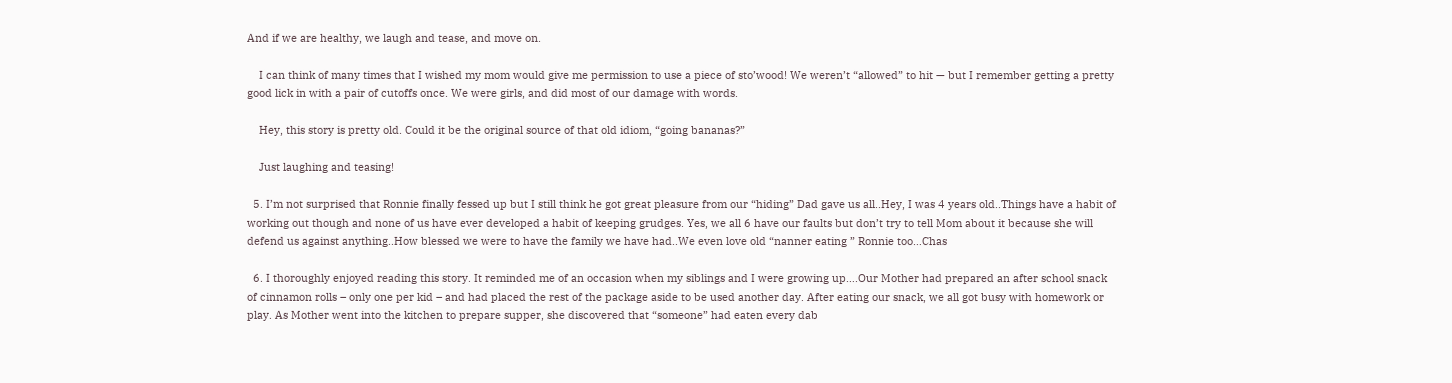And if we are healthy, we laugh and tease, and move on.

    I can think of many times that I wished my mom would give me permission to use a piece of sto’wood! We weren’t “allowed” to hit — but I remember getting a pretty good lick in with a pair of cutoffs once. We were girls, and did most of our damage with words.

    Hey, this story is pretty old. Could it be the original source of that old idiom, “going bananas?”

    Just laughing and teasing!

  5. I’m not surprised that Ronnie finally fessed up but I still think he got great pleasure from our “hiding” Dad gave us all..Hey, I was 4 years old..Things have a habit of working out though and none of us have ever developed a habit of keeping grudges. Yes, we all 6 have our faults but don’t try to tell Mom about it because she will defend us against anything..How blessed we were to have the family we have had..We even love old “nanner eating ” Ronnie too…Chas

  6. I thoroughly enjoyed reading this story. It reminded me of an occasion when my siblings and I were growing up….Our Mother had prepared an after school snack of cinnamon rolls – only one per kid – and had placed the rest of the package aside to be used another day. After eating our snack, we all got busy with homework or play. As Mother went into the kitchen to prepare supper, she discovered that “someone” had eaten every dab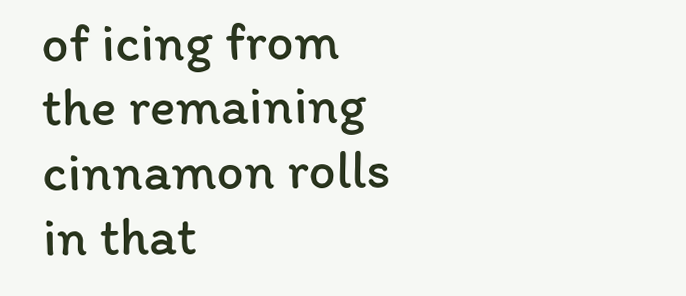of icing from the remaining cinnamon rolls in that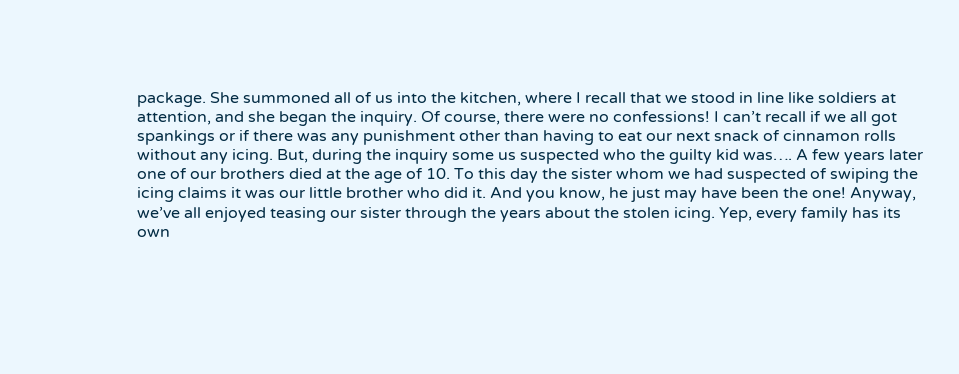package. She summoned all of us into the kitchen, where I recall that we stood in line like soldiers at attention, and she began the inquiry. Of course, there were no confessions! I can’t recall if we all got spankings or if there was any punishment other than having to eat our next snack of cinnamon rolls without any icing. But, during the inquiry some us suspected who the guilty kid was…. A few years later one of our brothers died at the age of 10. To this day the sister whom we had suspected of swiping the icing claims it was our little brother who did it. And you know, he just may have been the one! Anyway, we’ve all enjoyed teasing our sister through the years about the stolen icing. Yep, every family has its own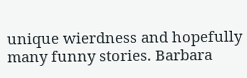unique wierdness and hopefully many funny stories. Barbara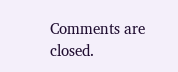Comments are closed.